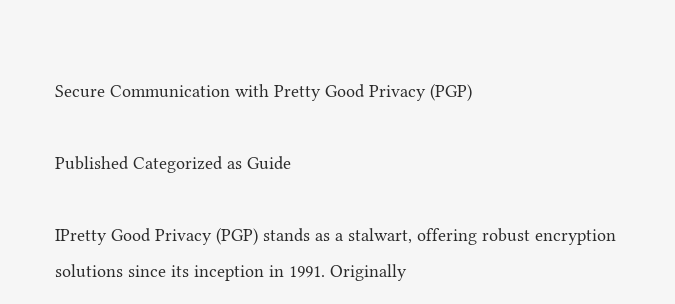Secure Communication with Pretty Good Privacy (PGP)

Published Categorized as Guide

IPretty Good Privacy (PGP) stands as a stalwart, offering robust encryption solutions since its inception in 1991. Originally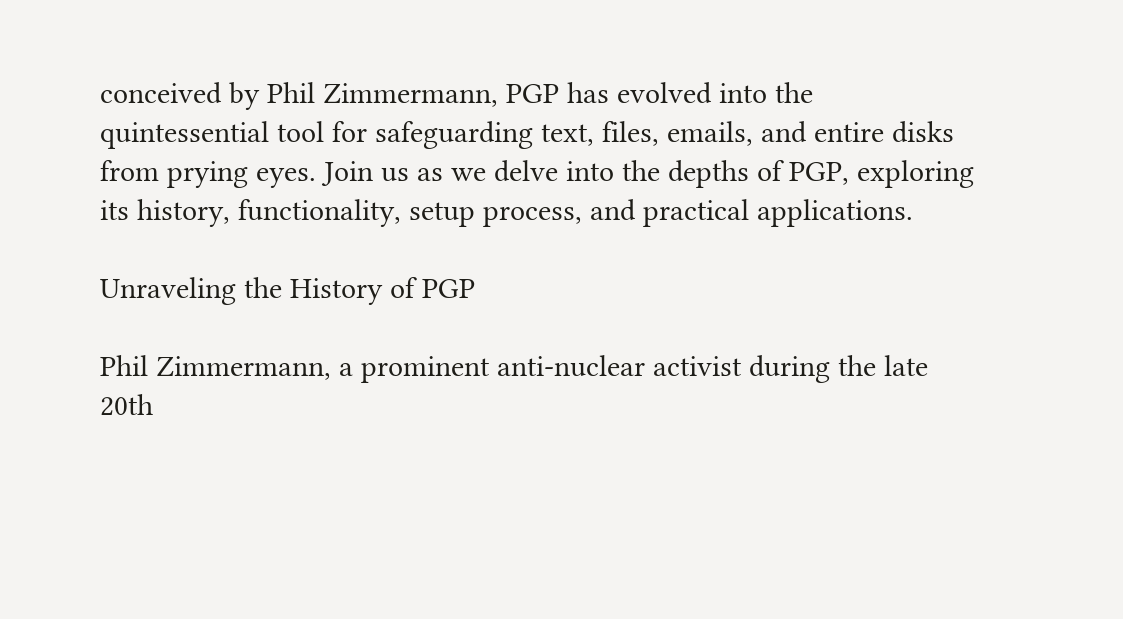conceived by Phil Zimmermann, PGP has evolved into the quintessential tool for safeguarding text, files, emails, and entire disks from prying eyes. Join us as we delve into the depths of PGP, exploring its history, functionality, setup process, and practical applications.

Unraveling the History of PGP

Phil Zimmermann, a prominent anti-nuclear activist during the late 20th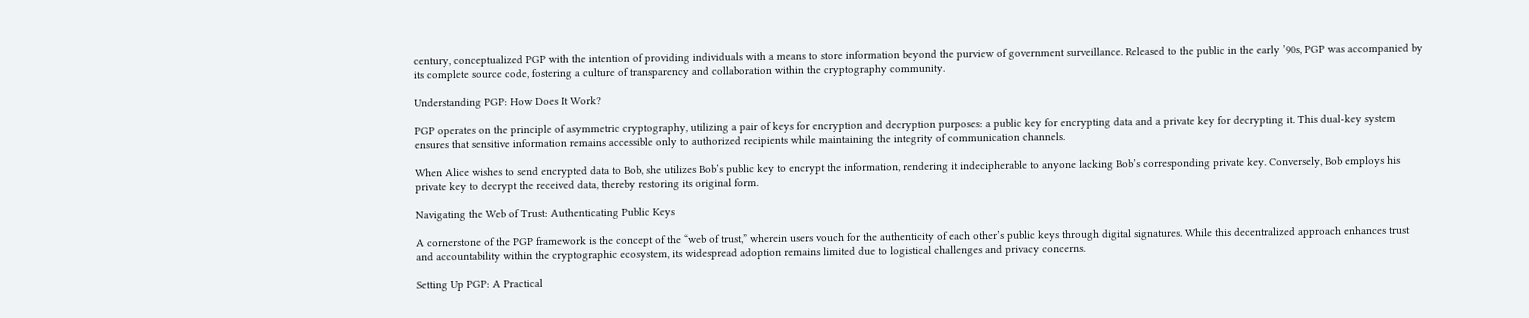century, conceptualized PGP with the intention of providing individuals with a means to store information beyond the purview of government surveillance. Released to the public in the early ’90s, PGP was accompanied by its complete source code, fostering a culture of transparency and collaboration within the cryptography community.

Understanding PGP: How Does It Work?

PGP operates on the principle of asymmetric cryptography, utilizing a pair of keys for encryption and decryption purposes: a public key for encrypting data and a private key for decrypting it. This dual-key system ensures that sensitive information remains accessible only to authorized recipients while maintaining the integrity of communication channels.

When Alice wishes to send encrypted data to Bob, she utilizes Bob’s public key to encrypt the information, rendering it indecipherable to anyone lacking Bob’s corresponding private key. Conversely, Bob employs his private key to decrypt the received data, thereby restoring its original form.

Navigating the Web of Trust: Authenticating Public Keys

A cornerstone of the PGP framework is the concept of the “web of trust,” wherein users vouch for the authenticity of each other’s public keys through digital signatures. While this decentralized approach enhances trust and accountability within the cryptographic ecosystem, its widespread adoption remains limited due to logistical challenges and privacy concerns.

Setting Up PGP: A Practical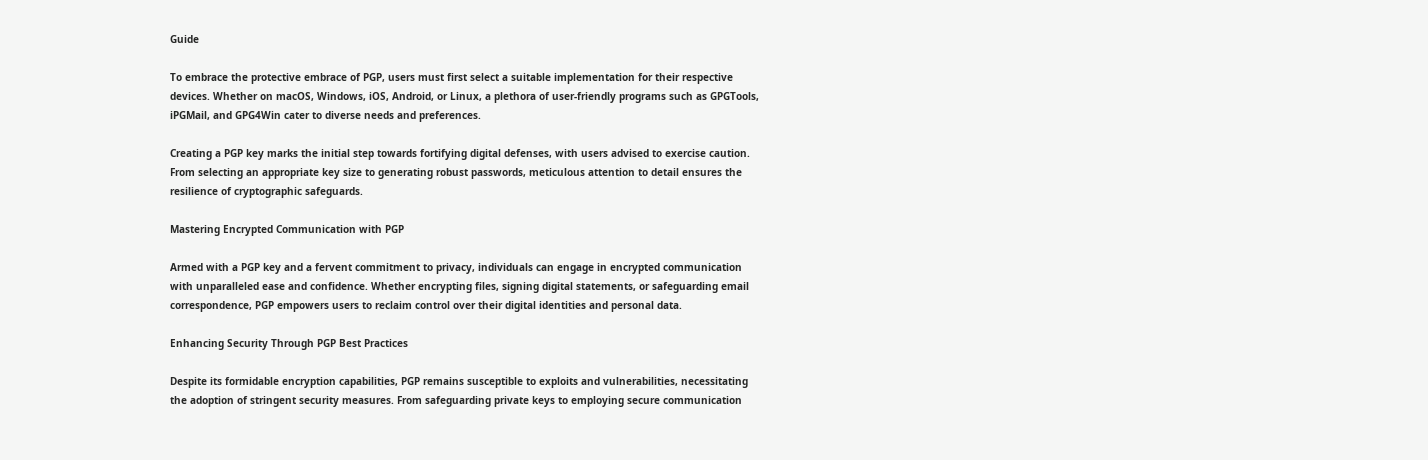Guide

To embrace the protective embrace of PGP, users must first select a suitable implementation for their respective devices. Whether on macOS, Windows, iOS, Android, or Linux, a plethora of user-friendly programs such as GPGTools, iPGMail, and GPG4Win cater to diverse needs and preferences.

Creating a PGP key marks the initial step towards fortifying digital defenses, with users advised to exercise caution. From selecting an appropriate key size to generating robust passwords, meticulous attention to detail ensures the resilience of cryptographic safeguards.

Mastering Encrypted Communication with PGP

Armed with a PGP key and a fervent commitment to privacy, individuals can engage in encrypted communication with unparalleled ease and confidence. Whether encrypting files, signing digital statements, or safeguarding email correspondence, PGP empowers users to reclaim control over their digital identities and personal data.

Enhancing Security Through PGP Best Practices

Despite its formidable encryption capabilities, PGP remains susceptible to exploits and vulnerabilities, necessitating the adoption of stringent security measures. From safeguarding private keys to employing secure communication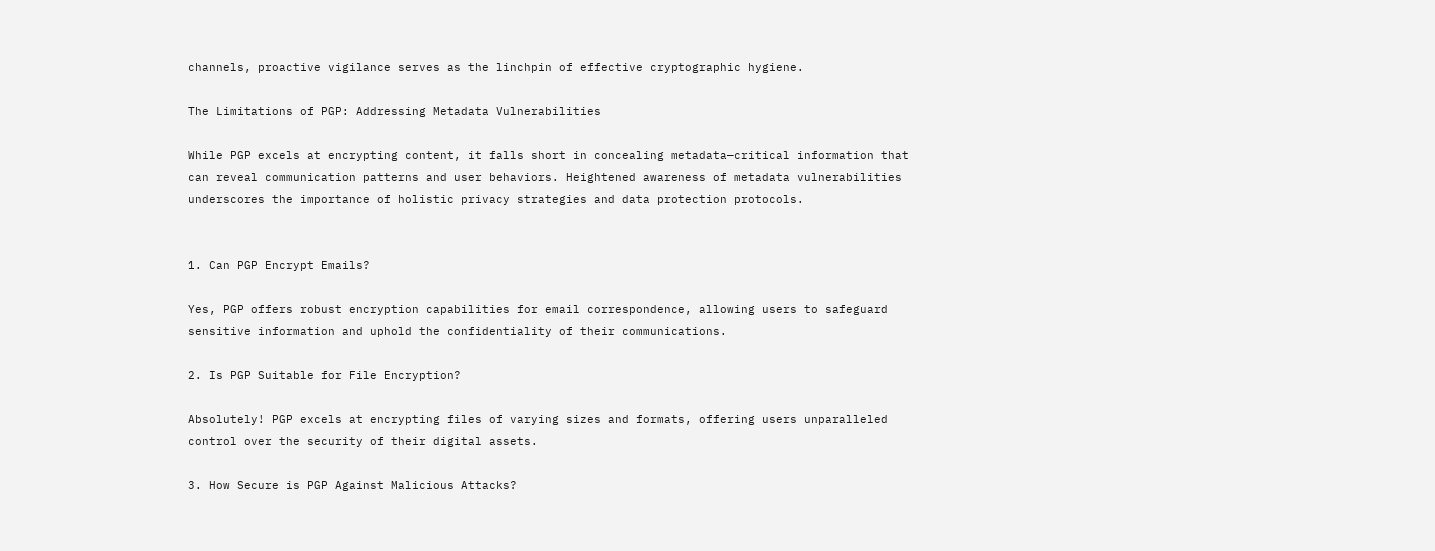channels, proactive vigilance serves as the linchpin of effective cryptographic hygiene.

The Limitations of PGP: Addressing Metadata Vulnerabilities

While PGP excels at encrypting content, it falls short in concealing metadata—critical information that can reveal communication patterns and user behaviors. Heightened awareness of metadata vulnerabilities underscores the importance of holistic privacy strategies and data protection protocols.


1. Can PGP Encrypt Emails?

Yes, PGP offers robust encryption capabilities for email correspondence, allowing users to safeguard sensitive information and uphold the confidentiality of their communications.

2. Is PGP Suitable for File Encryption?

Absolutely! PGP excels at encrypting files of varying sizes and formats, offering users unparalleled control over the security of their digital assets.

3. How Secure is PGP Against Malicious Attacks?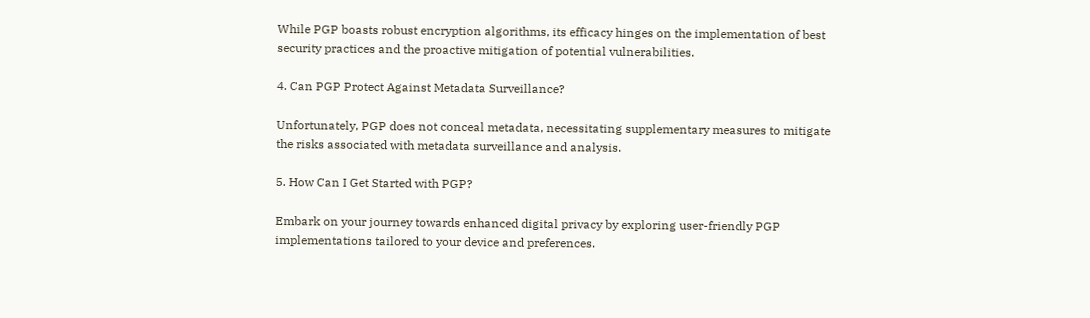While PGP boasts robust encryption algorithms, its efficacy hinges on the implementation of best security practices and the proactive mitigation of potential vulnerabilities.

4. Can PGP Protect Against Metadata Surveillance?

Unfortunately, PGP does not conceal metadata, necessitating supplementary measures to mitigate the risks associated with metadata surveillance and analysis.

5. How Can I Get Started with PGP?

Embark on your journey towards enhanced digital privacy by exploring user-friendly PGP implementations tailored to your device and preferences.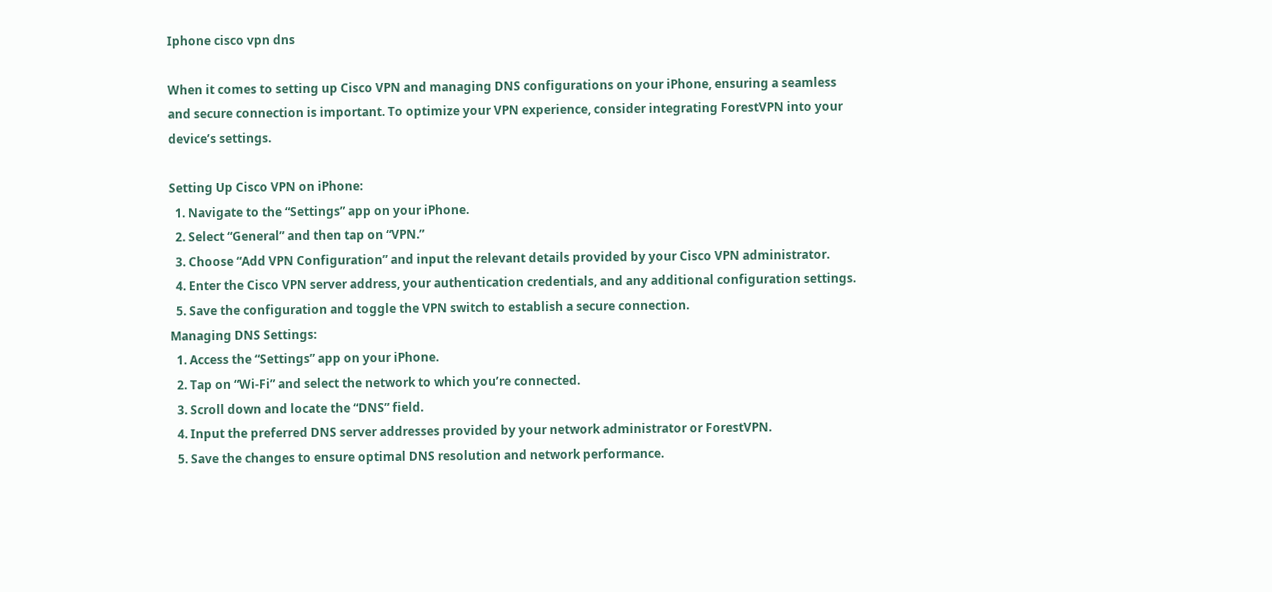Iphone cisco vpn dns

When it comes to setting up Cisco VPN and managing DNS configurations on your iPhone, ensuring a seamless and secure connection is important. To optimize your VPN experience, consider integrating ForestVPN into your device’s settings.

Setting Up Cisco VPN on iPhone:
  1. Navigate to the “Settings” app on your iPhone.
  2. Select “General” and then tap on “VPN.”
  3. Choose “Add VPN Configuration” and input the relevant details provided by your Cisco VPN administrator.
  4. Enter the Cisco VPN server address, your authentication credentials, and any additional configuration settings.
  5. Save the configuration and toggle the VPN switch to establish a secure connection.
Managing DNS Settings:
  1. Access the “Settings” app on your iPhone.
  2. Tap on “Wi-Fi” and select the network to which you’re connected.
  3. Scroll down and locate the “DNS” field.
  4. Input the preferred DNS server addresses provided by your network administrator or ForestVPN.
  5. Save the changes to ensure optimal DNS resolution and network performance.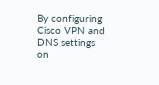By configuring Cisco VPN and DNS settings on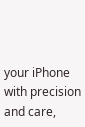your iPhone with precision and care,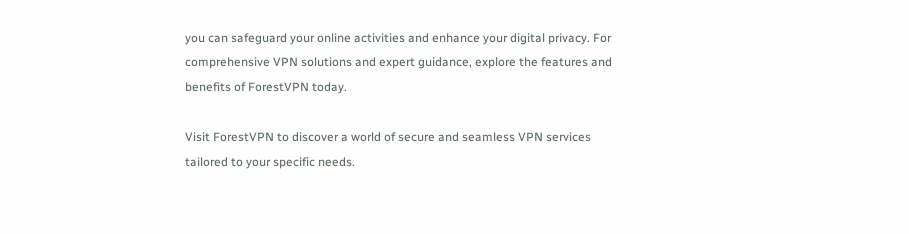you can safeguard your online activities and enhance your digital privacy. For comprehensive VPN solutions and expert guidance, explore the features and benefits of ForestVPN today.

Visit ForestVPN to discover a world of secure and seamless VPN services tailored to your specific needs.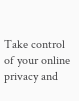Take control of your online privacy and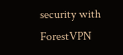security with ForestVPN